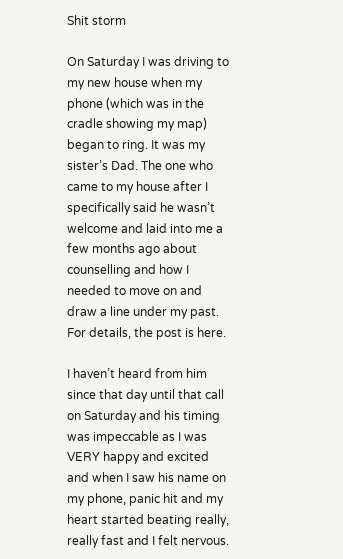Shit storm

On Saturday I was driving to my new house when my phone (which was in the cradle showing my map) began to ring. It was my sister’s Dad. The one who came to my house after I specifically said he wasn’t welcome and laid into me a few months ago about counselling and how I needed to move on and draw a line under my past. For details, the post is here.

I haven’t heard from him since that day until that call on Saturday and his timing was impeccable as I was VERY happy and excited and when I saw his name on my phone, panic hit and my heart started beating really, really fast and I felt nervous.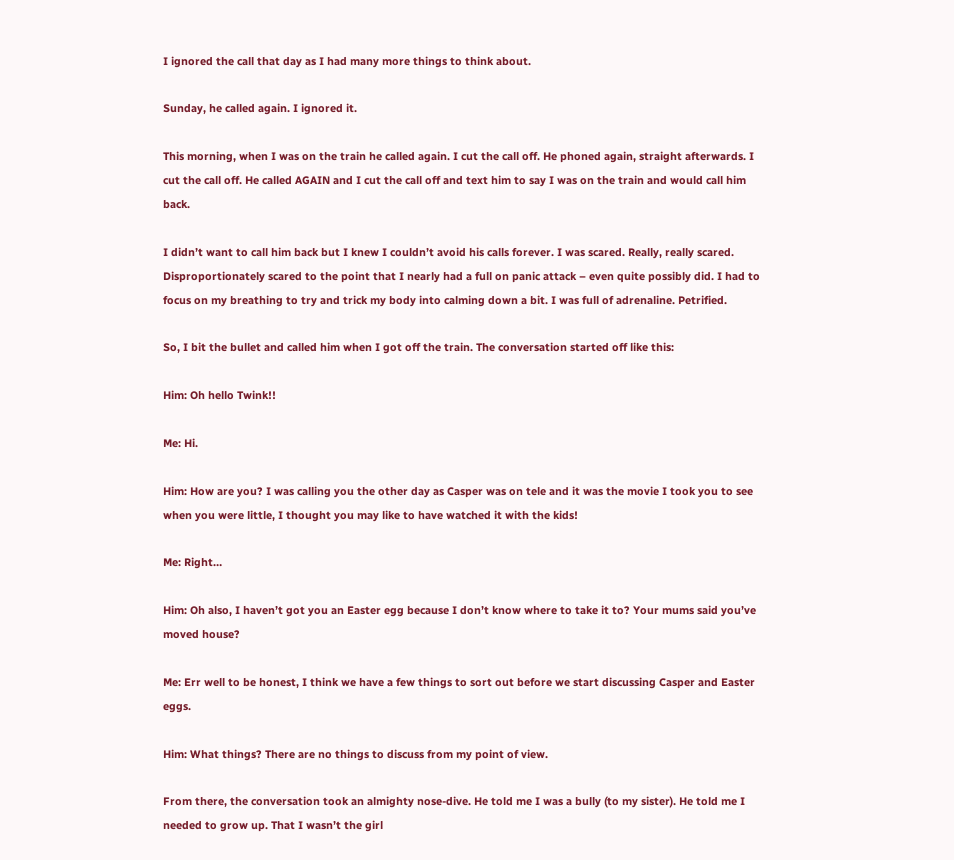I ignored the call that day as I had many more things to think about.

Sunday, he called again. I ignored it.

This morning, when I was on the train he called again. I cut the call off. He phoned again, straight afterwards. I cut the call off. He called AGAIN and I cut the call off and text him to say I was on the train and would call him back.

I didn’t want to call him back but I knew I couldn’t avoid his calls forever. I was scared. Really, really scared. Disproportionately scared to the point that I nearly had a full on panic attack – even quite possibly did. I had to focus on my breathing to try and trick my body into calming down a bit. I was full of adrenaline. Petrified.

So, I bit the bullet and called him when I got off the train. The conversation started off like this:

Him: Oh hello Twink!!

Me: Hi.

Him: How are you? I was calling you the other day as Casper was on tele and it was the movie I took you to see when you were little, I thought you may like to have watched it with the kids!

Me: Right…

Him: Oh also, I haven’t got you an Easter egg because I don’t know where to take it to? Your mums said you’ve moved house?

Me: Err well to be honest, I think we have a few things to sort out before we start discussing Casper and Easter eggs.

Him: What things? There are no things to discuss from my point of view.

From there, the conversation took an almighty nose-dive. He told me I was a bully (to my sister). He told me I needed to grow up. That I wasn’t the girl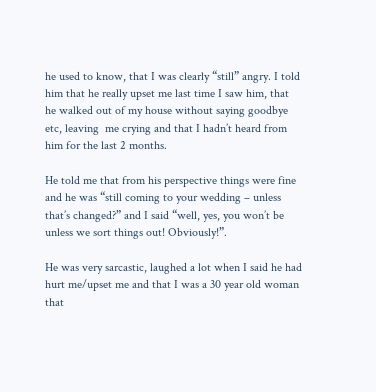he used to know, that I was clearly “still” angry. I told him that he really upset me last time I saw him, that he walked out of my house without saying goodbye etc, leaving  me crying and that I hadn’t heard from him for the last 2 months.

He told me that from his perspective things were fine and he was “still coming to your wedding – unless that’s changed?” and I said “well, yes, you won’t be unless we sort things out! Obviously!”.

He was very sarcastic, laughed a lot when I said he had hurt me/upset me and that I was a 30 year old woman that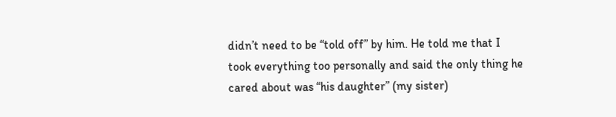didn’t need to be “told off” by him. He told me that I took everything too personally and said the only thing he cared about was “his daughter” (my sister)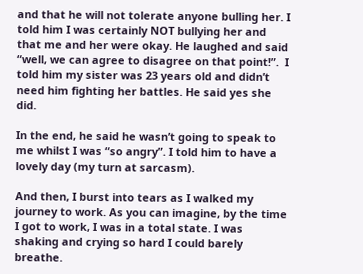and that he will not tolerate anyone bulling her. I told him I was certainly NOT bullying her and that me and her were okay. He laughed and said “well, we can agree to disagree on that point!”.  I told him my sister was 23 years old and didn’t need him fighting her battles. He said yes she did.

In the end, he said he wasn’t going to speak to me whilst I was “so angry”. I told him to have a lovely day (my turn at sarcasm).

And then, I burst into tears as I walked my journey to work. As you can imagine, by the time I got to work, I was in a total state. I was shaking and crying so hard I could barely breathe.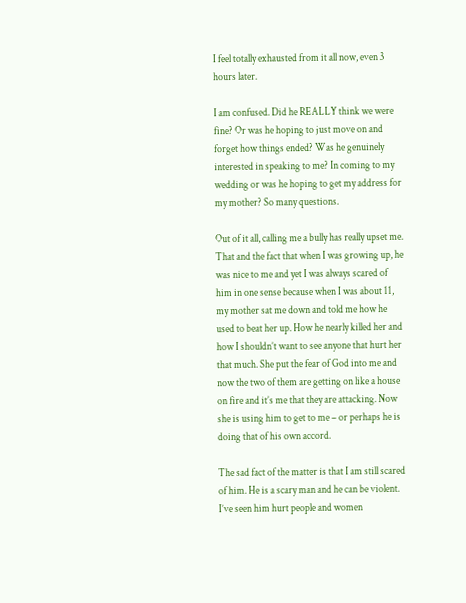I feel totally exhausted from it all now, even 3 hours later.

I am confused. Did he REALLY think we were fine? Or was he hoping to just move on and forget how things ended? Was he genuinely interested in speaking to me? In coming to my wedding or was he hoping to get my address for my mother? So many questions.

Out of it all, calling me a bully has really upset me. That and the fact that when I was growing up, he was nice to me and yet I was always scared of him in one sense because when I was about 11, my mother sat me down and told me how he used to beat her up. How he nearly killed her and how I shouldn’t want to see anyone that hurt her that much. She put the fear of God into me and now the two of them are getting on like a house on fire and it’s me that they are attacking. Now she is using him to get to me – or perhaps he is doing that of his own accord.

The sad fact of the matter is that I am still scared of him. He is a scary man and he can be violent. I’ve seen him hurt people and women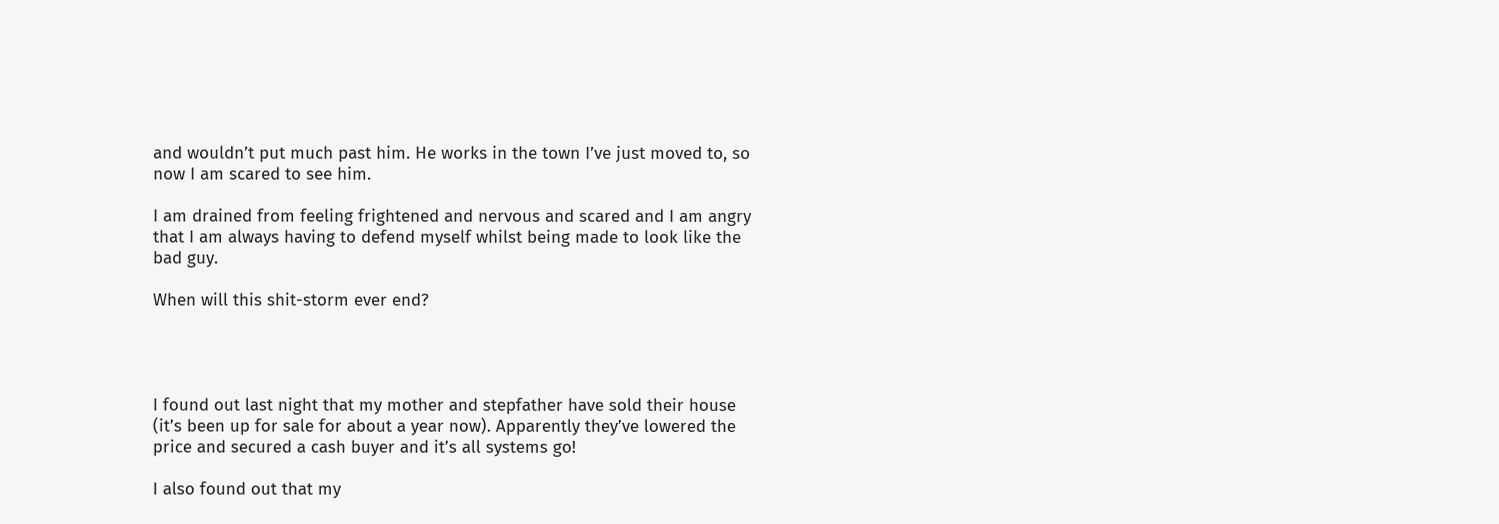and wouldn’t put much past him. He works in the town I’ve just moved to, so now I am scared to see him.

I am drained from feeling frightened and nervous and scared and I am angry that I am always having to defend myself whilst being made to look like the bad guy.

When will this shit-storm ever end?




I found out last night that my mother and stepfather have sold their house (it’s been up for sale for about a year now). Apparently they’ve lowered the price and secured a cash buyer and it’s all systems go!

I also found out that my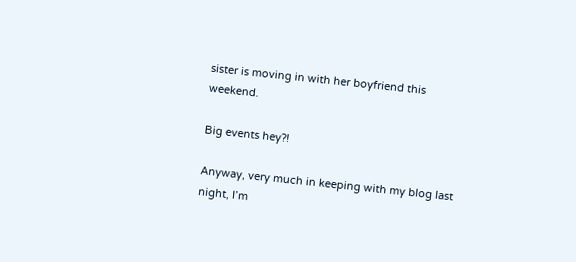sister is moving in with her boyfriend this weekend.

Big events hey?!

Anyway, very much in keeping with my blog last night, I’m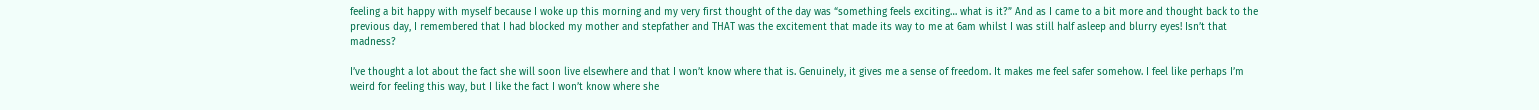feeling a bit happy with myself because I woke up this morning and my very first thought of the day was “something feels exciting… what is it?” And as I came to a bit more and thought back to the previous day, I remembered that I had blocked my mother and stepfather and THAT was the excitement that made its way to me at 6am whilst I was still half asleep and blurry eyes! Isn’t that madness?

I’ve thought a lot about the fact she will soon live elsewhere and that I won’t know where that is. Genuinely, it gives me a sense of freedom. It makes me feel safer somehow. I feel like perhaps I’m weird for feeling this way, but I like the fact I won’t know where she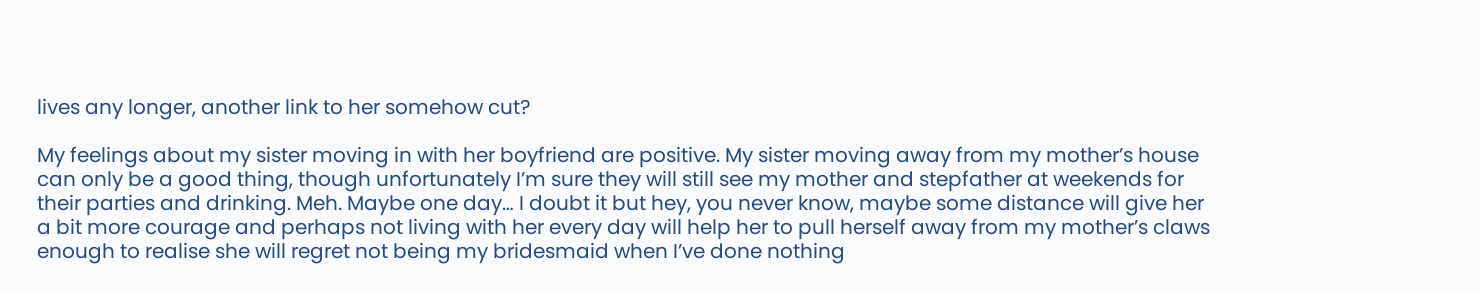lives any longer, another link to her somehow cut?

My feelings about my sister moving in with her boyfriend are positive. My sister moving away from my mother’s house can only be a good thing, though unfortunately I’m sure they will still see my mother and stepfather at weekends for their parties and drinking. Meh. Maybe one day… I doubt it but hey, you never know, maybe some distance will give her a bit more courage and perhaps not living with her every day will help her to pull herself away from my mother’s claws enough to realise she will regret not being my bridesmaid when I’ve done nothing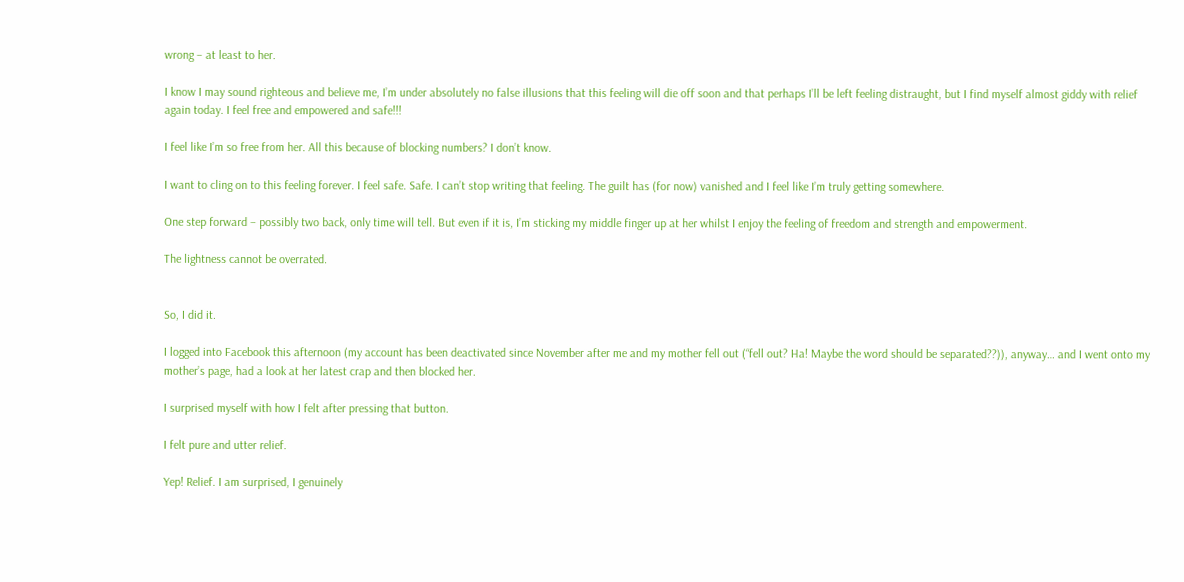wrong – at least to her.

I know I may sound righteous and believe me, I’m under absolutely no false illusions that this feeling will die off soon and that perhaps I’ll be left feeling distraught, but I find myself almost giddy with relief again today. I feel free and empowered and safe!!!

I feel like I’m so free from her. All this because of blocking numbers? I don’t know.

I want to cling on to this feeling forever. I feel safe. Safe. I can’t stop writing that feeling. The guilt has (for now) vanished and I feel like I’m truly getting somewhere.

One step forward – possibly two back, only time will tell. But even if it is, I’m sticking my middle finger up at her whilst I enjoy the feeling of freedom and strength and empowerment.

The lightness cannot be overrated.


So, I did it.

I logged into Facebook this afternoon (my account has been deactivated since November after me and my mother fell out (“fell out? Ha! Maybe the word should be separated??)), anyway… and I went onto my mother’s page, had a look at her latest crap and then blocked her.

I surprised myself with how I felt after pressing that button.

I felt pure and utter relief.

Yep! Relief. I am surprised, I genuinely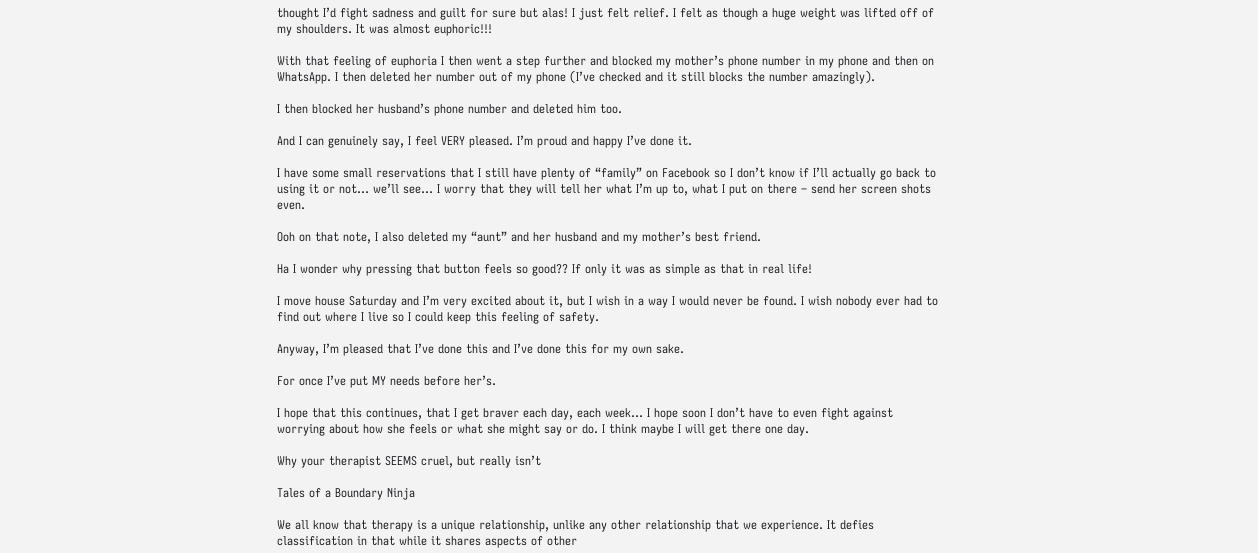thought I’d fight sadness and guilt for sure but alas! I just felt relief. I felt as though a huge weight was lifted off of my shoulders. It was almost euphoric!!!

With that feeling of euphoria I then went a step further and blocked my mother’s phone number in my phone and then on WhatsApp. I then deleted her number out of my phone (I’ve checked and it still blocks the number amazingly).

I then blocked her husband’s phone number and deleted him too.

And I can genuinely say, I feel VERY pleased. I’m proud and happy I’ve done it.

I have some small reservations that I still have plenty of “family” on Facebook so I don’t know if I’ll actually go back to using it or not… we’ll see… I worry that they will tell her what I’m up to, what I put on there – send her screen shots even.

Ooh on that note, I also deleted my “aunt” and her husband and my mother’s best friend.

Ha I wonder why pressing that button feels so good?? If only it was as simple as that in real life!

I move house Saturday and I’m very excited about it, but I wish in a way I would never be found. I wish nobody ever had to find out where I live so I could keep this feeling of safety.

Anyway, I’m pleased that I’ve done this and I’ve done this for my own sake.

For once I’ve put MY needs before her’s.

I hope that this continues, that I get braver each day, each week… I hope soon I don’t have to even fight against worrying about how she feels or what she might say or do. I think maybe I will get there one day.

Why your therapist SEEMS cruel, but really isn’t

Tales of a Boundary Ninja

We all know that therapy is a unique relationship, unlike any other relationship that we experience. It defies classification in that while it shares aspects of other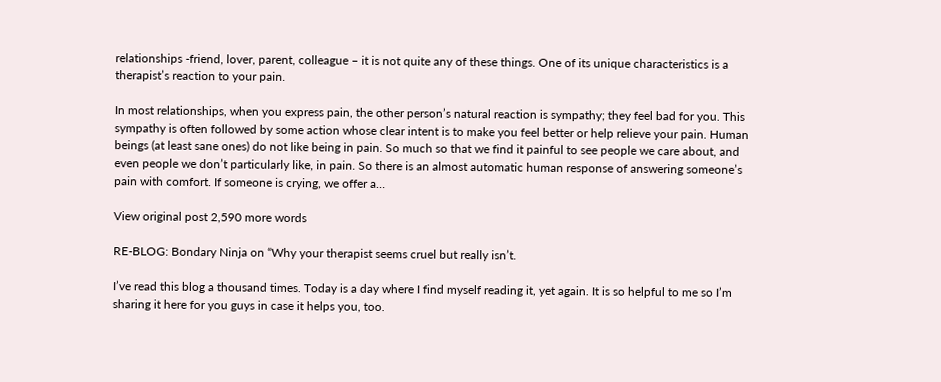relationships -friend, lover, parent, colleague – it is not quite any of these things. One of its unique characteristics is a therapist’s reaction to your pain.

In most relationships, when you express pain, the other person’s natural reaction is sympathy; they feel bad for you. This sympathy is often followed by some action whose clear intent is to make you feel better or help relieve your pain. Human beings (at least sane ones) do not like being in pain. So much so that we find it painful to see people we care about, and even people we don’t particularly like, in pain. So there is an almost automatic human response of answering someone’s pain with comfort. If someone is crying, we offer a…

View original post 2,590 more words

RE-BLOG: Bondary Ninja on “Why your therapist seems cruel but really isn’t.

I’ve read this blog a thousand times. Today is a day where I find myself reading it, yet again. It is so helpful to me so I’m sharing it here for you guys in case it helps you, too.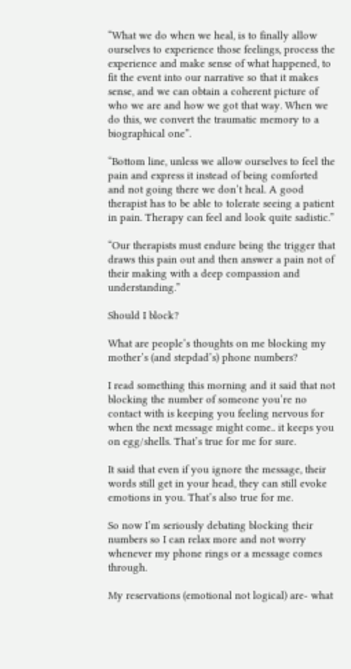“What we do when we heal, is to finally allow ourselves to experience those feelings, process the experience and make sense of what happened, to fit the event into our narrative so that it makes sense, and we can obtain a coherent picture of who we are and how we got that way. When we do this, we convert the traumatic memory to a biographical one”.

“Bottom line, unless we allow ourselves to feel the pain and express it instead of being comforted and not going there we don’t heal. A good therapist has to be able to tolerate seeing a patient in pain. Therapy can feel and look quite sadistic.”

“Our therapists must endure being the trigger that draws this pain out and then answer a pain not of their making with a deep compassion and understanding.”

Should I block?

What are people’s thoughts on me blocking my mother’s (and stepdad’s) phone numbers?

I read something this morning and it said that not blocking the number of someone you’re no contact with is keeping you feeling nervous for when the next message might come.. it keeps you on egg/shells. That’s true for me for sure.

It said that even if you ignore the message, their words still get in your head, they can still evoke emotions in you. That’s also true for me.

So now I’m seriously debating blocking their numbers so I can relax more and not worry whenever my phone rings or a message comes through.

My reservations (emotional not logical) are- what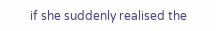if she suddenly realised the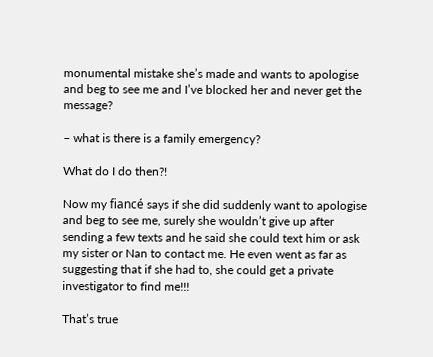monumental mistake she’s made and wants to apologise and beg to see me and I’ve blocked her and never get the message?

– what is there is a family emergency?

What do I do then?!

Now my fiancé says if she did suddenly want to apologise and beg to see me, surely she wouldn’t give up after sending a few texts and he said she could text him or ask my sister or Nan to contact me. He even went as far as suggesting that if she had to, she could get a private investigator to find me!!!

That’s true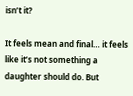isn’t it?

It feels mean and final… it feels like it’s not something a daughter should do. But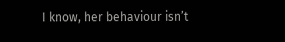I know, her behaviour isn’t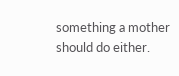something a mother should do either.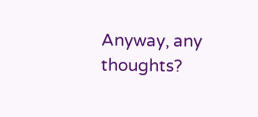Anyway, any thoughts?